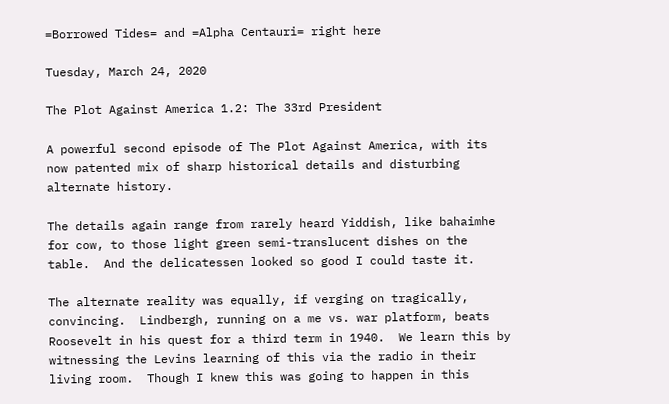=Borrowed Tides= and =Alpha Centauri= right here

Tuesday, March 24, 2020

The Plot Against America 1.2: The 33rd President

A powerful second episode of The Plot Against America, with its now patented mix of sharp historical details and disturbing alternate history.

The details again range from rarely heard Yiddish, like bahaimhe for cow, to those light green semi-translucent dishes on the table.  And the delicatessen looked so good I could taste it.

The alternate reality was equally, if verging on tragically, convincing.  Lindbergh, running on a me vs. war platform, beats Roosevelt in his quest for a third term in 1940.  We learn this by witnessing the Levins learning of this via the radio in their living room.  Though I knew this was going to happen in this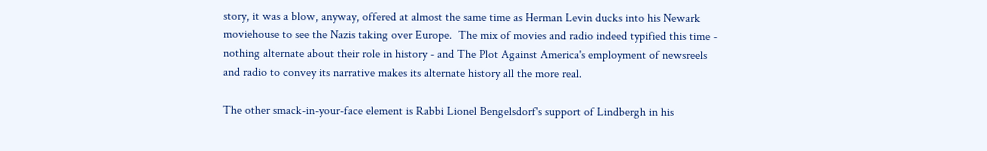story, it was a blow, anyway, offered at almost the same time as Herman Levin ducks into his Newark moviehouse to see the Nazis taking over Europe.  The mix of movies and radio indeed typified this time - nothing alternate about their role in history - and The Plot Against America's employment of newsreels and radio to convey its narrative makes its alternate history all the more real.

The other smack-in-your-face element is Rabbi Lionel Bengelsdorf's support of Lindbergh in his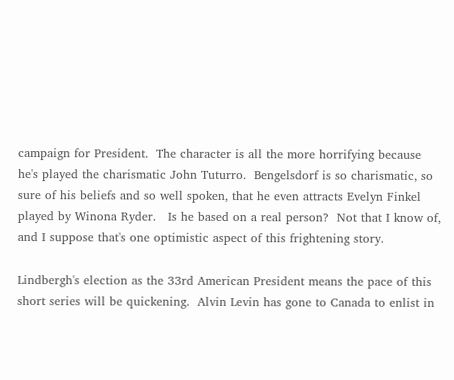campaign for President.  The character is all the more horrifying because he's played the charismatic John Tuturro.  Bengelsdorf is so charismatic, so sure of his beliefs and so well spoken, that he even attracts Evelyn Finkel played by Winona Ryder.   Is he based on a real person?  Not that I know of, and I suppose that's one optimistic aspect of this frightening story.

Lindbergh's election as the 33rd American President means the pace of this short series will be quickening.  Alvin Levin has gone to Canada to enlist in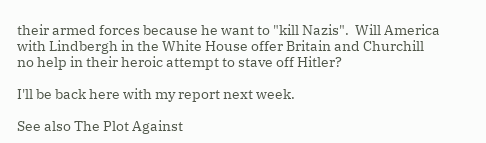their armed forces because he want to "kill Nazis".  Will America with Lindbergh in the White House offer Britain and Churchill no help in their heroic attempt to stave off Hitler?

I'll be back here with my report next week.

See also The Plot Against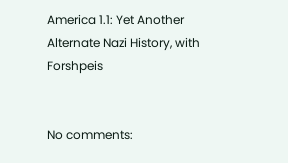America 1.1: Yet Another Alternate Nazi History, with Forshpeis


No comments: